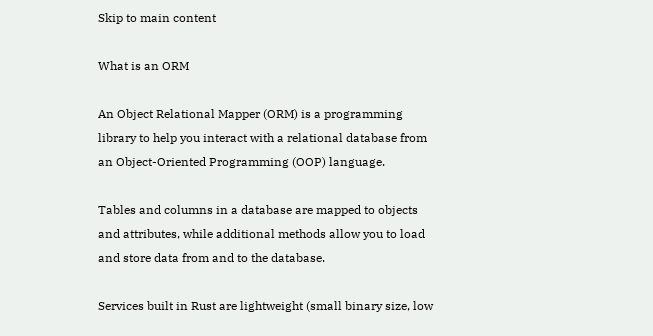Skip to main content

What is an ORM

An Object Relational Mapper (ORM) is a programming library to help you interact with a relational database from an Object-Oriented Programming (OOP) language.

Tables and columns in a database are mapped to objects and attributes, while additional methods allow you to load and store data from and to the database.

Services built in Rust are lightweight (small binary size, low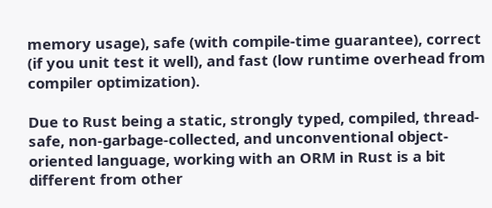memory usage), safe (with compile-time guarantee), correct (if you unit test it well), and fast (low runtime overhead from compiler optimization).

Due to Rust being a static, strongly typed, compiled, thread-safe, non-garbage-collected, and unconventional object-oriented language, working with an ORM in Rust is a bit different from other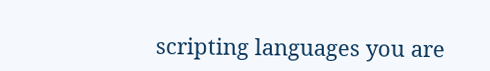scripting languages you are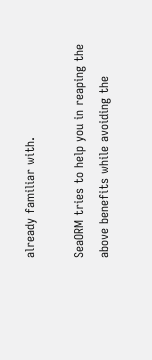already familiar with.

SeaORM tries to help you in reaping the above benefits while avoiding the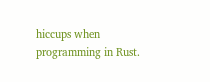hiccups when programming in Rust.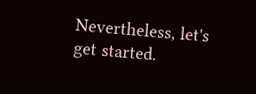Nevertheless, let's get started.